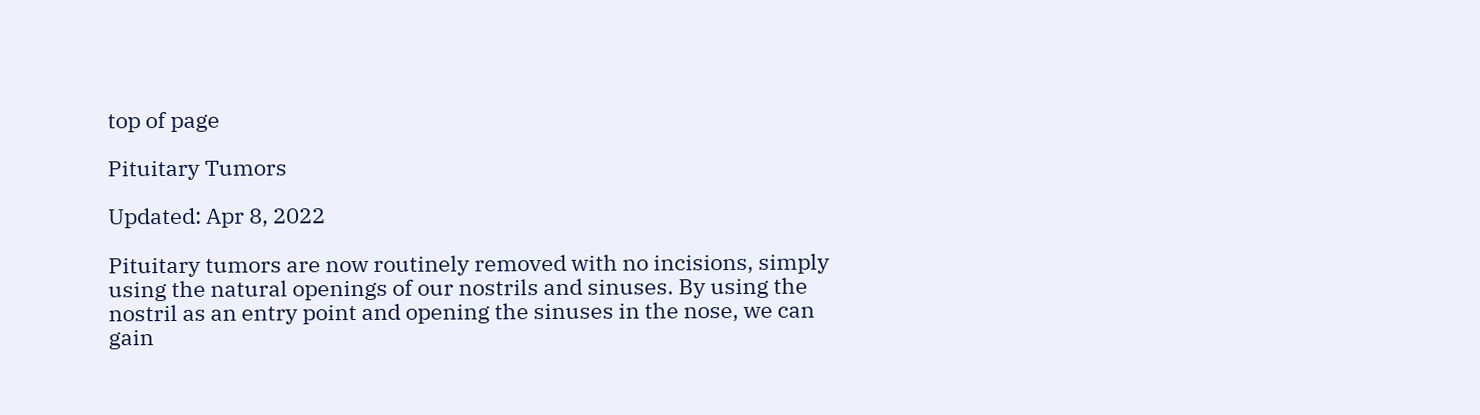top of page

Pituitary Tumors

Updated: Apr 8, 2022

Pituitary tumors are now routinely removed with no incisions, simply using the natural openings of our nostrils and sinuses. By using the nostril as an entry point and opening the sinuses in the nose, we can gain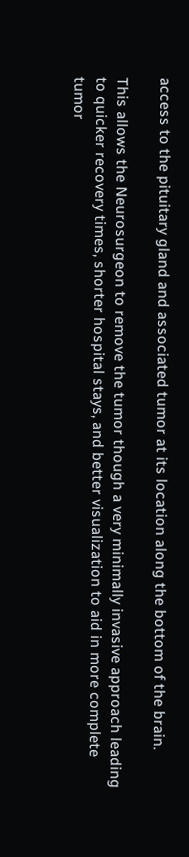access to the pituitary gland and associated tumor at its location along the bottom of the brain.

This allows the Neurosurgeon to remove the tumor though a very minimally invasive approach leading to quicker recovery times, shorter hospital stays, and better visualization to aid in more complete tumor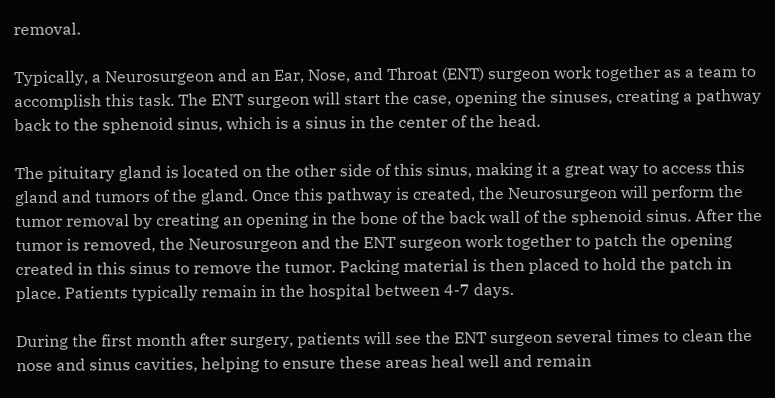removal.

Typically, a Neurosurgeon and an Ear, Nose, and Throat (ENT) surgeon work together as a team to accomplish this task. The ENT surgeon will start the case, opening the sinuses, creating a pathway back to the sphenoid sinus, which is a sinus in the center of the head.

The pituitary gland is located on the other side of this sinus, making it a great way to access this gland and tumors of the gland. Once this pathway is created, the Neurosurgeon will perform the tumor removal by creating an opening in the bone of the back wall of the sphenoid sinus. After the tumor is removed, the Neurosurgeon and the ENT surgeon work together to patch the opening created in this sinus to remove the tumor. Packing material is then placed to hold the patch in place. Patients typically remain in the hospital between 4-7 days.

During the first month after surgery, patients will see the ENT surgeon several times to clean the nose and sinus cavities, helping to ensure these areas heal well and remain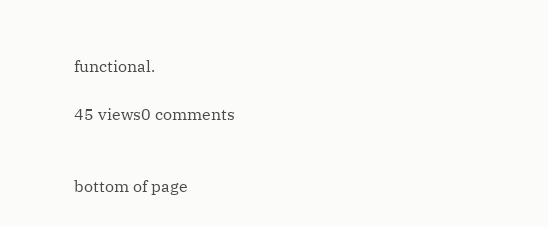functional.

45 views0 comments


bottom of page